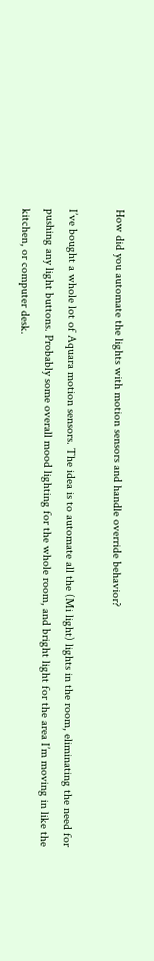How did you automate the lights with motion sensors and handle override behavior?

I’ve bought a whole lot of Aquara motion sensors. The idea is to automate all the (Mi light) lights in the room, eliminating the need for pushing any light buttons. Probably some overall mood lighting for the whole room, and bright light for the area I’m moving in like the kitchen, or computer desk.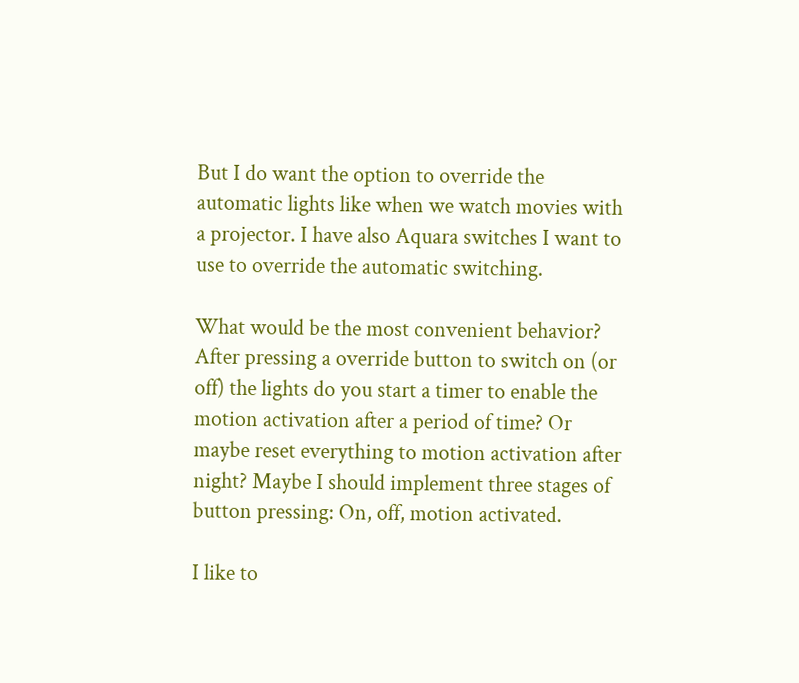But I do want the option to override the automatic lights like when we watch movies with a projector. I have also Aquara switches I want to use to override the automatic switching.

What would be the most convenient behavior? After pressing a override button to switch on (or off) the lights do you start a timer to enable the motion activation after a period of time? Or maybe reset everything to motion activation after night? Maybe I should implement three stages of button pressing: On, off, motion activated.

I like to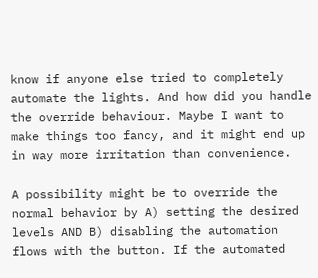know if anyone else tried to completely automate the lights. And how did you handle the override behaviour. Maybe I want to make things too fancy, and it might end up in way more irritation than convenience.

A possibility might be to override the normal behavior by A) setting the desired levels AND B) disabling the automation flows with the button. If the automated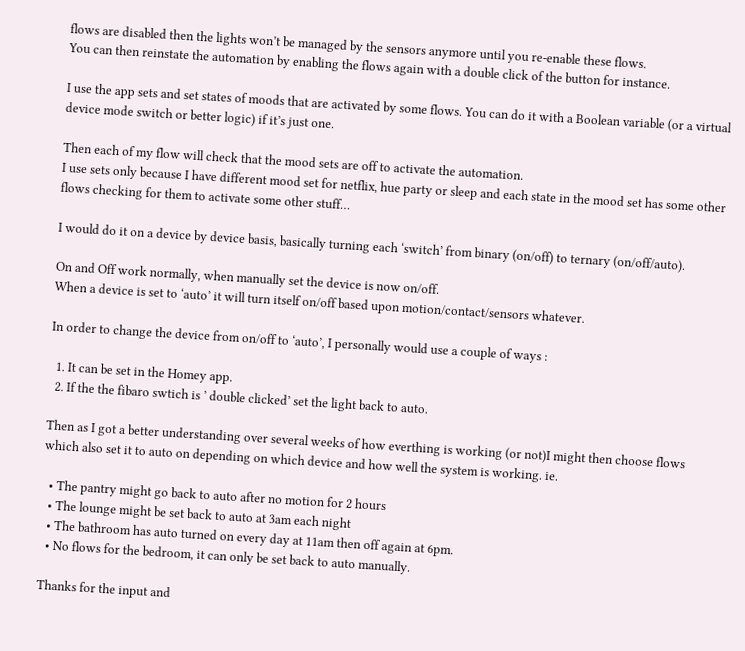flows are disabled then the lights won’t be managed by the sensors anymore until you re-enable these flows.
You can then reinstate the automation by enabling the flows again with a double click of the button for instance.

I use the app sets and set states of moods that are activated by some flows. You can do it with a Boolean variable (or a virtual device mode switch or better logic) if it’s just one.

Then each of my flow will check that the mood sets are off to activate the automation.
I use sets only because I have different mood set for netflix, hue party or sleep and each state in the mood set has some other flows checking for them to activate some other stuff…

I would do it on a device by device basis, basically turning each ‘switch’ from binary (on/off) to ternary (on/off/auto).

On and Off work normally, when manually set the device is now on/off.
When a device is set to ‘auto’ it will turn itself on/off based upon motion/contact/sensors whatever.

In order to change the device from on/off to ‘auto’, I personally would use a couple of ways :

  1. It can be set in the Homey app.
  2. If the the fibaro swtich is ’ double clicked’ set the light back to auto.

Then as I got a better understanding over several weeks of how everthing is working (or not)I might then choose flows which also set it to auto on depending on which device and how well the system is working. ie.

  • The pantry might go back to auto after no motion for 2 hours
  • The lounge might be set back to auto at 3am each night
  • The bathroom has auto turned on every day at 11am then off again at 6pm.
  • No flows for the bedroom, it can only be set back to auto manually.

Thanks for the input and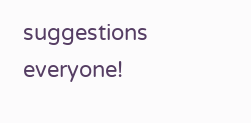suggestions everyone!